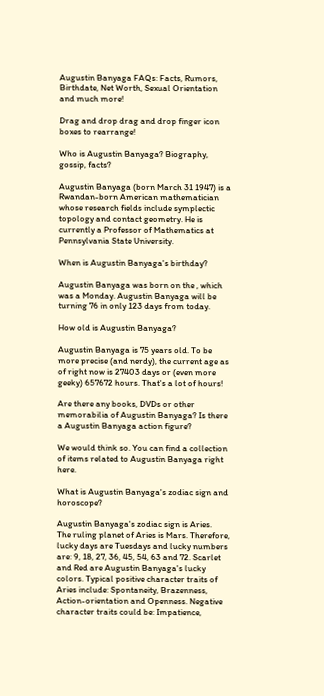Augustin Banyaga FAQs: Facts, Rumors, Birthdate, Net Worth, Sexual Orientation and much more!

Drag and drop drag and drop finger icon boxes to rearrange!

Who is Augustin Banyaga? Biography, gossip, facts?

Augustin Banyaga (born March 31 1947) is a Rwandan-born American mathematician whose research fields include symplectic topology and contact geometry. He is currently a Professor of Mathematics at Pennsylvania State University.

When is Augustin Banyaga's birthday?

Augustin Banyaga was born on the , which was a Monday. Augustin Banyaga will be turning 76 in only 123 days from today.

How old is Augustin Banyaga?

Augustin Banyaga is 75 years old. To be more precise (and nerdy), the current age as of right now is 27403 days or (even more geeky) 657672 hours. That's a lot of hours!

Are there any books, DVDs or other memorabilia of Augustin Banyaga? Is there a Augustin Banyaga action figure?

We would think so. You can find a collection of items related to Augustin Banyaga right here.

What is Augustin Banyaga's zodiac sign and horoscope?

Augustin Banyaga's zodiac sign is Aries.
The ruling planet of Aries is Mars. Therefore, lucky days are Tuesdays and lucky numbers are: 9, 18, 27, 36, 45, 54, 63 and 72. Scarlet and Red are Augustin Banyaga's lucky colors. Typical positive character traits of Aries include: Spontaneity, Brazenness, Action-orientation and Openness. Negative character traits could be: Impatience,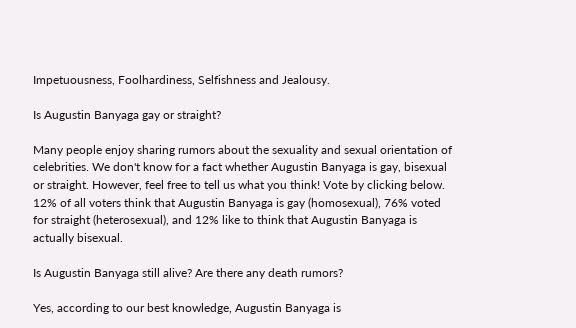Impetuousness, Foolhardiness, Selfishness and Jealousy.

Is Augustin Banyaga gay or straight?

Many people enjoy sharing rumors about the sexuality and sexual orientation of celebrities. We don't know for a fact whether Augustin Banyaga is gay, bisexual or straight. However, feel free to tell us what you think! Vote by clicking below.
12% of all voters think that Augustin Banyaga is gay (homosexual), 76% voted for straight (heterosexual), and 12% like to think that Augustin Banyaga is actually bisexual.

Is Augustin Banyaga still alive? Are there any death rumors?

Yes, according to our best knowledge, Augustin Banyaga is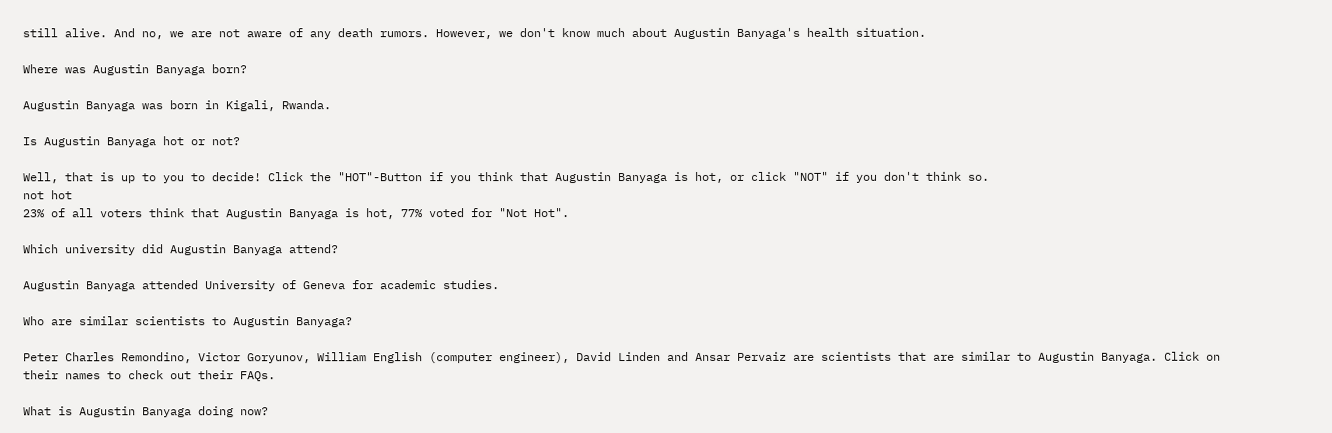still alive. And no, we are not aware of any death rumors. However, we don't know much about Augustin Banyaga's health situation.

Where was Augustin Banyaga born?

Augustin Banyaga was born in Kigali, Rwanda.

Is Augustin Banyaga hot or not?

Well, that is up to you to decide! Click the "HOT"-Button if you think that Augustin Banyaga is hot, or click "NOT" if you don't think so.
not hot
23% of all voters think that Augustin Banyaga is hot, 77% voted for "Not Hot".

Which university did Augustin Banyaga attend?

Augustin Banyaga attended University of Geneva for academic studies.

Who are similar scientists to Augustin Banyaga?

Peter Charles Remondino, Victor Goryunov, William English (computer engineer), David Linden and Ansar Pervaiz are scientists that are similar to Augustin Banyaga. Click on their names to check out their FAQs.

What is Augustin Banyaga doing now?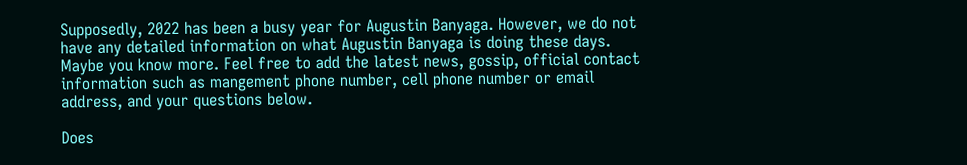Supposedly, 2022 has been a busy year for Augustin Banyaga. However, we do not have any detailed information on what Augustin Banyaga is doing these days. Maybe you know more. Feel free to add the latest news, gossip, official contact information such as mangement phone number, cell phone number or email address, and your questions below.

Does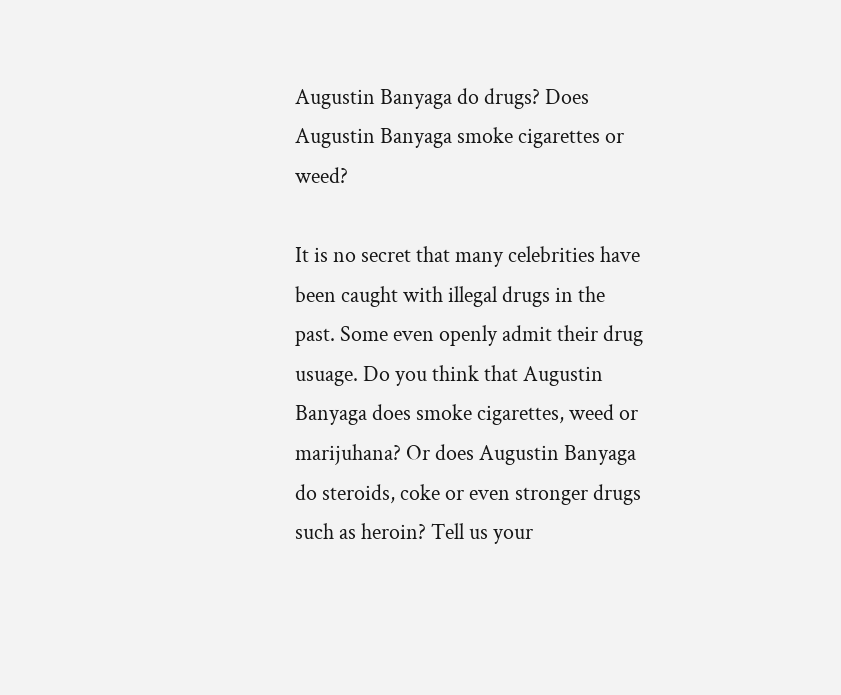Augustin Banyaga do drugs? Does Augustin Banyaga smoke cigarettes or weed?

It is no secret that many celebrities have been caught with illegal drugs in the past. Some even openly admit their drug usuage. Do you think that Augustin Banyaga does smoke cigarettes, weed or marijuhana? Or does Augustin Banyaga do steroids, coke or even stronger drugs such as heroin? Tell us your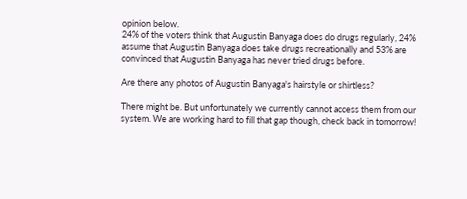opinion below.
24% of the voters think that Augustin Banyaga does do drugs regularly, 24% assume that Augustin Banyaga does take drugs recreationally and 53% are convinced that Augustin Banyaga has never tried drugs before.

Are there any photos of Augustin Banyaga's hairstyle or shirtless?

There might be. But unfortunately we currently cannot access them from our system. We are working hard to fill that gap though, check back in tomorrow!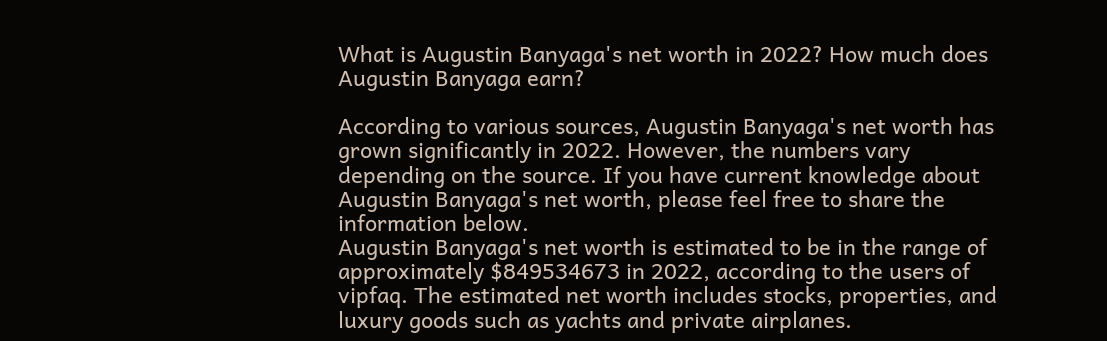What is Augustin Banyaga's net worth in 2022? How much does Augustin Banyaga earn?

According to various sources, Augustin Banyaga's net worth has grown significantly in 2022. However, the numbers vary depending on the source. If you have current knowledge about Augustin Banyaga's net worth, please feel free to share the information below.
Augustin Banyaga's net worth is estimated to be in the range of approximately $849534673 in 2022, according to the users of vipfaq. The estimated net worth includes stocks, properties, and luxury goods such as yachts and private airplanes.